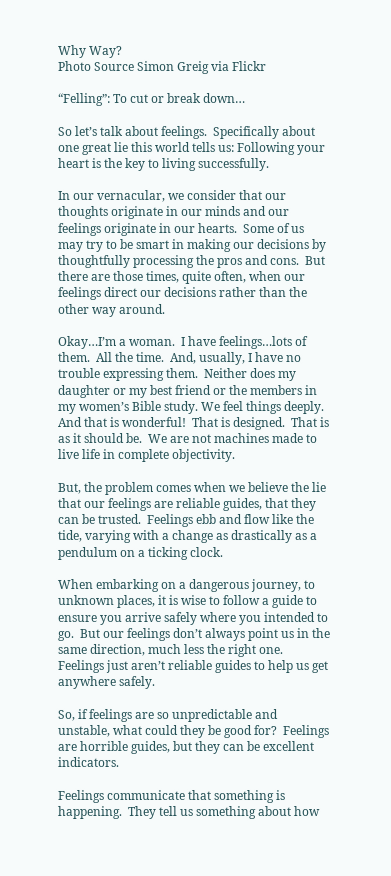Why Way?
Photo Source Simon Greig via Flickr

“Felling”: To cut or break down…

So let’s talk about feelings.  Specifically about one great lie this world tells us: Following your heart is the key to living successfully.

In our vernacular, we consider that our thoughts originate in our minds and our feelings originate in our hearts.  Some of us may try to be smart in making our decisions by thoughtfully processing the pros and cons.  But there are those times, quite often, when our feelings direct our decisions rather than the other way around.

Okay…I’m a woman.  I have feelings…lots of them.  All the time.  And, usually, I have no trouble expressing them.  Neither does my daughter or my best friend or the members in my women’s Bible study. We feel things deeply.  And that is wonderful!  That is designed.  That is as it should be.  We are not machines made to live life in complete objectivity.

But, the problem comes when we believe the lie that our feelings are reliable guides, that they can be trusted.  Feelings ebb and flow like the tide, varying with a change as drastically as a pendulum on a ticking clock.

When embarking on a dangerous journey, to unknown places, it is wise to follow a guide to ensure you arrive safely where you intended to go.  But our feelings don’t always point us in the same direction, much less the right one.  Feelings just aren’t reliable guides to help us get anywhere safely.

So, if feelings are so unpredictable and unstable, what could they be good for?  Feelings are horrible guides, but they can be excellent indicators.

Feelings communicate that something is happening.  They tell us something about how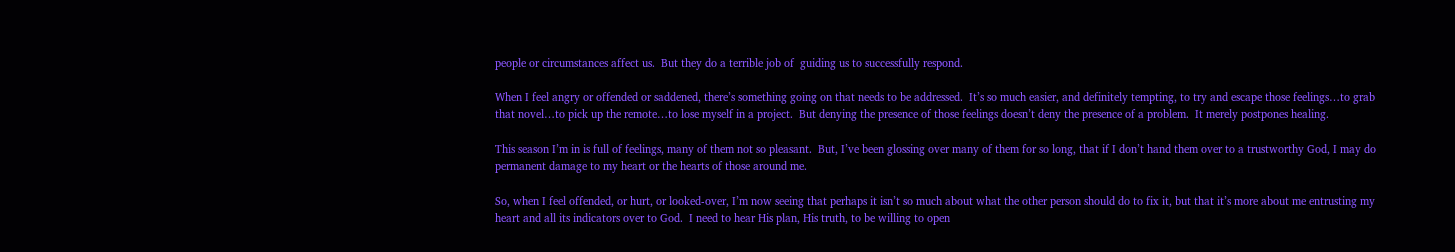people or circumstances affect us.  But they do a terrible job of  guiding us to successfully respond.

When I feel angry or offended or saddened, there’s something going on that needs to be addressed.  It’s so much easier, and definitely tempting, to try and escape those feelings…to grab that novel…to pick up the remote…to lose myself in a project.  But denying the presence of those feelings doesn’t deny the presence of a problem.  It merely postpones healing.

This season I’m in is full of feelings, many of them not so pleasant.  But, I’ve been glossing over many of them for so long, that if I don’t hand them over to a trustworthy God, I may do permanent damage to my heart or the hearts of those around me.

So, when I feel offended, or hurt, or looked-over, I’m now seeing that perhaps it isn’t so much about what the other person should do to fix it, but that it’s more about me entrusting my heart and all its indicators over to God.  I need to hear His plan, His truth, to be willing to open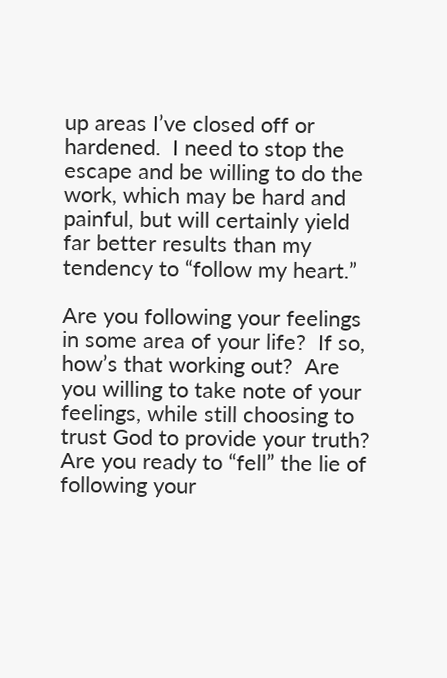up areas I’ve closed off or hardened.  I need to stop the escape and be willing to do the work, which may be hard and painful, but will certainly yield far better results than my tendency to “follow my heart.”

Are you following your feelings in some area of your life?  If so, how’s that working out?  Are you willing to take note of your feelings, while still choosing to trust God to provide your truth?  Are you ready to “fell” the lie of following your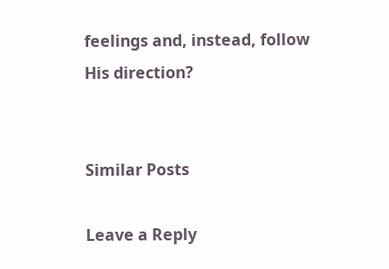feelings and, instead, follow His direction?


Similar Posts

Leave a Reply